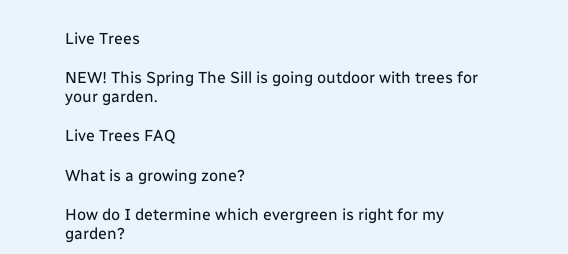Live Trees

NEW! This Spring The Sill is going outdoor with trees for your garden.

Live Trees FAQ

What is a growing zone?

How do I determine which evergreen is right for my garden?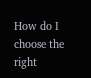How do I choose the right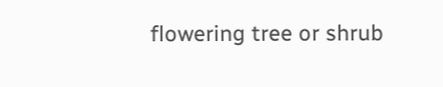flowering tree or shrub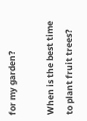for my garden?

When is the best time to plant fruit trees?